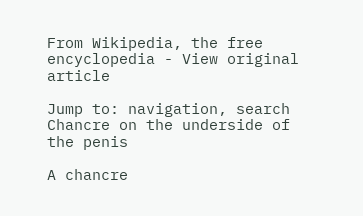From Wikipedia, the free encyclopedia - View original article

Jump to: navigation, search
Chancre on the underside of the penis

A chancre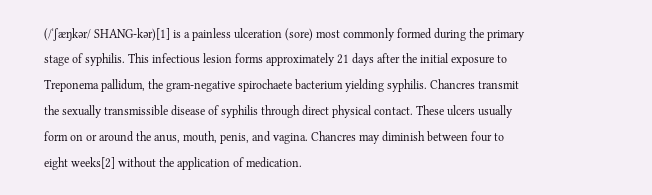(/ˈʃæŋkər/ SHANG-kər)[1] is a painless ulceration (sore) most commonly formed during the primary stage of syphilis. This infectious lesion forms approximately 21 days after the initial exposure to Treponema pallidum, the gram-negative spirochaete bacterium yielding syphilis. Chancres transmit the sexually transmissible disease of syphilis through direct physical contact. These ulcers usually form on or around the anus, mouth, penis, and vagina. Chancres may diminish between four to eight weeks[2] without the application of medication.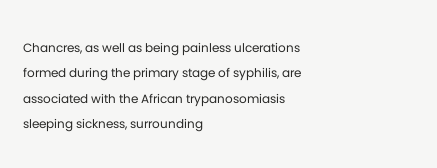Chancres, as well as being painless ulcerations formed during the primary stage of syphilis, are associated with the African trypanosomiasis sleeping sickness, surrounding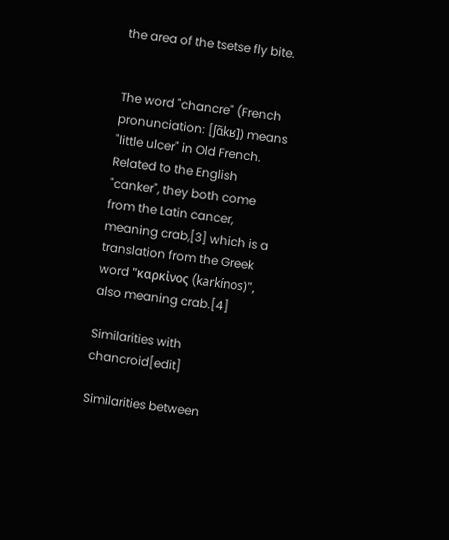the area of the tsetse fly bite.


The word "chancre" (French pronunciation: [ʃɑ̃kʁ]) means "little ulcer" in Old French. Related to the English "canker", they both come from the Latin cancer, meaning crab,[3] which is a translation from the Greek word "καρκἰνος (karkínos)", also meaning crab.[4]

Similarities with chancroid[edit]

Similarities between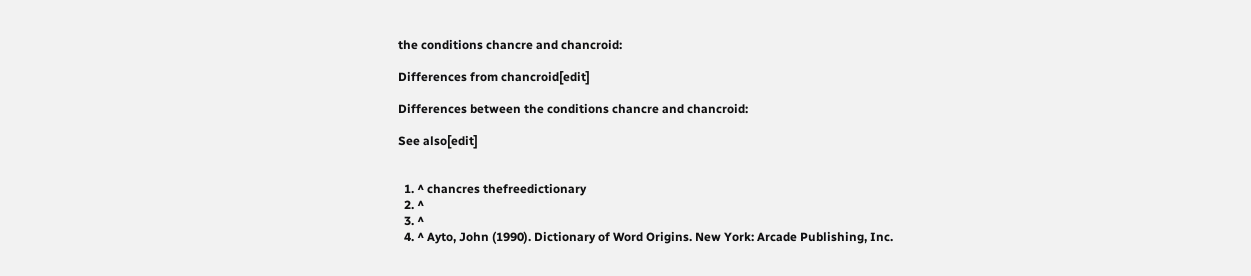the conditions chancre and chancroid:

Differences from chancroid[edit]

Differences between the conditions chancre and chancroid:

See also[edit]


  1. ^ chancres thefreedictionary
  2. ^
  3. ^
  4. ^ Ayto, John (1990). Dictionary of Word Origins. New York: Arcade Publishing, Inc.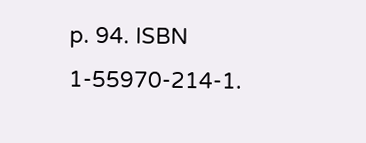p. 94. ISBN 1-55970-214-1.